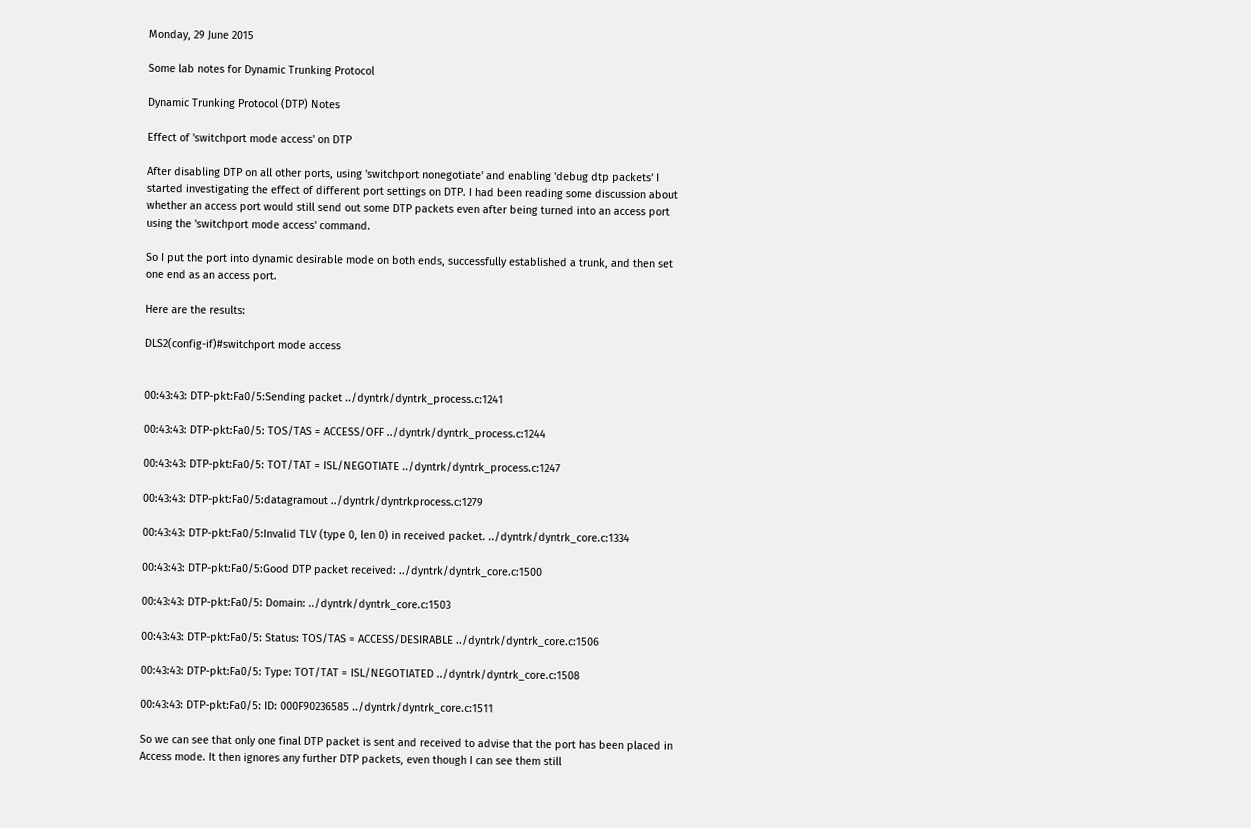Monday, 29 June 2015

Some lab notes for Dynamic Trunking Protocol

Dynamic Trunking Protocol (DTP) Notes

Effect of 'switchport mode access' on DTP

After disabling DTP on all other ports, using 'switchport nonegotiate' and enabling 'debug dtp packets' I started investigating the effect of different port settings on DTP. I had been reading some discussion about whether an access port would still send out some DTP packets even after being turned into an access port using the 'switchport mode access' command.

So I put the port into dynamic desirable mode on both ends, successfully established a trunk, and then set one end as an access port.

Here are the results:

DLS2(config-if)#switchport mode access


00:43:43: DTP-pkt:Fa0/5:Sending packet ../dyntrk/dyntrk_process.c:1241

00:43:43: DTP-pkt:Fa0/5: TOS/TAS = ACCESS/OFF ../dyntrk/dyntrk_process.c:1244

00:43:43: DTP-pkt:Fa0/5: TOT/TAT = ISL/NEGOTIATE ../dyntrk/dyntrk_process.c:1247

00:43:43: DTP-pkt:Fa0/5:datagramout ../dyntrk/dyntrkprocess.c:1279

00:43:43: DTP-pkt:Fa0/5:Invalid TLV (type 0, len 0) in received packet. ../dyntrk/dyntrk_core.c:1334

00:43:43: DTP-pkt:Fa0/5:Good DTP packet received: ../dyntrk/dyntrk_core.c:1500

00:43:43: DTP-pkt:Fa0/5: Domain: ../dyntrk/dyntrk_core.c:1503

00:43:43: DTP-pkt:Fa0/5: Status: TOS/TAS = ACCESS/DESIRABLE ../dyntrk/dyntrk_core.c:1506

00:43:43: DTP-pkt:Fa0/5: Type: TOT/TAT = ISL/NEGOTIATED ../dyntrk/dyntrk_core.c:1508

00:43:43: DTP-pkt:Fa0/5: ID: 000F90236585 ../dyntrk/dyntrk_core.c:1511

So we can see that only one final DTP packet is sent and received to advise that the port has been placed in Access mode. It then ignores any further DTP packets, even though I can see them still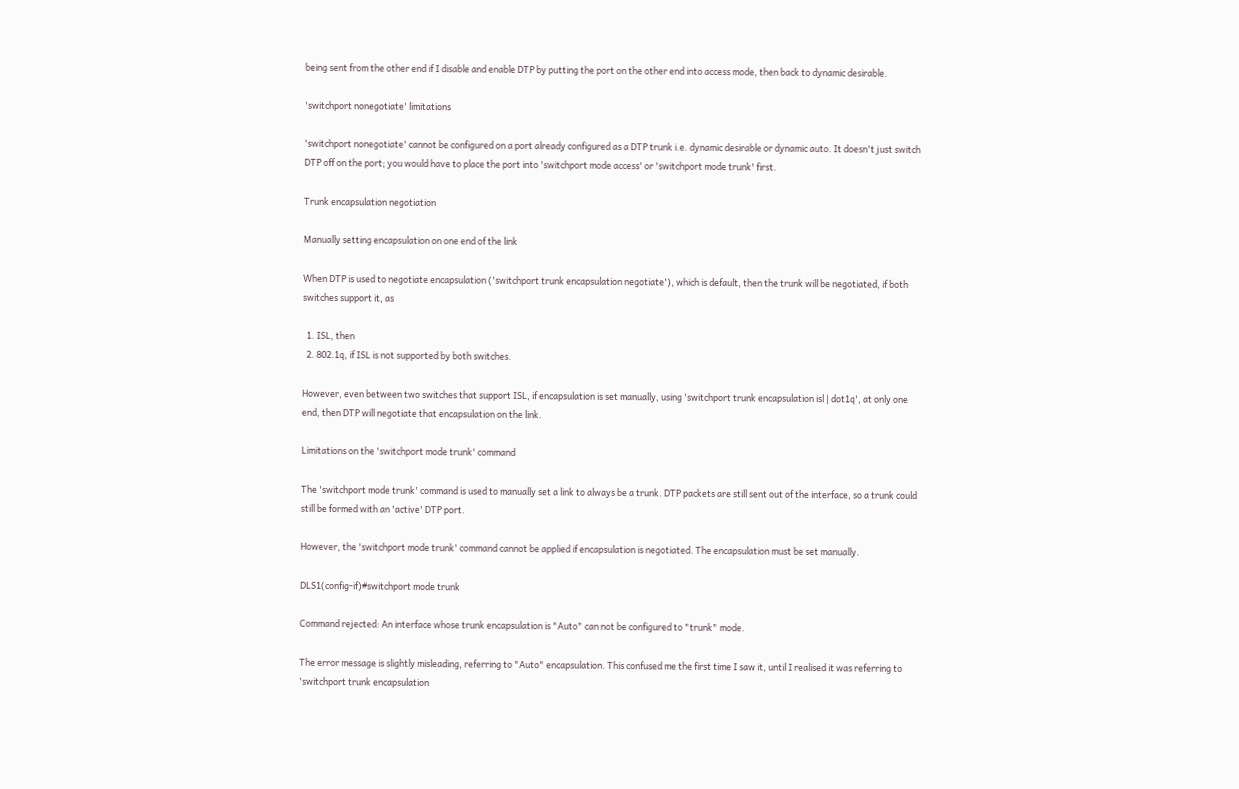being sent from the other end if I disable and enable DTP by putting the port on the other end into access mode, then back to dynamic desirable.

'switchport nonegotiate' limitations

'switchport nonegotiate' cannot be configured on a port already configured as a DTP trunk i.e. dynamic desirable or dynamic auto. It doesn't just switch DTP off on the port; you would have to place the port into 'switchport mode access' or 'switchport mode trunk' first.

Trunk encapsulation negotiation

Manually setting encapsulation on one end of the link

When DTP is used to negotiate encapsulation ('switchport trunk encapsulation negotiate'), which is default, then the trunk will be negotiated, if both switches support it, as

  1. ISL, then
  2. 802.1q, if ISL is not supported by both switches.

However, even between two switches that support ISL, if encapsulation is set manually, using 'switchport trunk encapsulation isl | dot1q', at only one end, then DTP will negotiate that encapsulation on the link.

Limitations on the 'switchport mode trunk' command

The 'switchport mode trunk' command is used to manually set a link to always be a trunk. DTP packets are still sent out of the interface, so a trunk could still be formed with an 'active' DTP port.

However, the 'switchport mode trunk' command cannot be applied if encapsulation is negotiated. The encapsulation must be set manually.

DLS1(config-if)#switchport mode trunk

Command rejected: An interface whose trunk encapsulation is "Auto" can not be configured to "trunk" mode.

The error message is slightly misleading, referring to "Auto" encapsulation. This confused me the first time I saw it, until I realised it was referring to 'switchport trunk encapsulation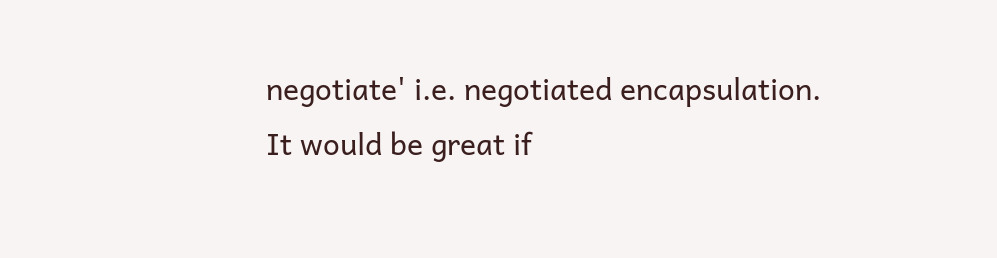negotiate' i.e. negotiated encapsulation. It would be great if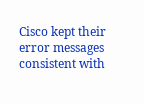Cisco kept their error messages consistent with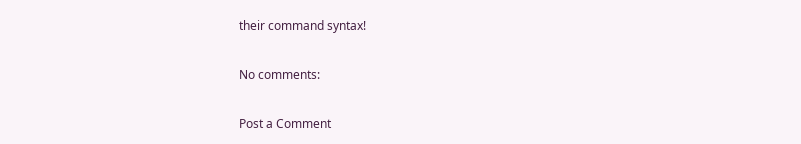their command syntax!

No comments:

Post a Comment